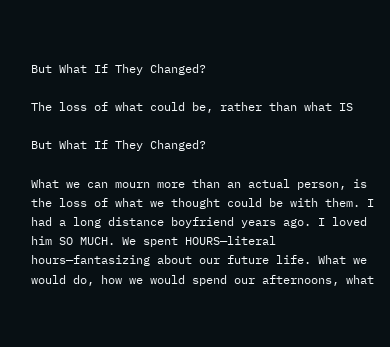But What If They Changed?

The loss of what could be, rather than what IS

But What If They Changed?

What we can mourn more than an actual person, is the loss of what we thought could be with them. I had a long distance boyfriend years ago. I loved him SO MUCH. We spent HOURS—literal hours—fantasizing about our future life. What we would do, how we would spend our afternoons, what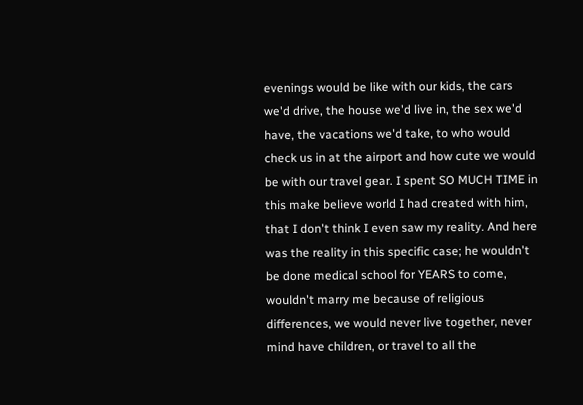evenings would be like with our kids, the cars we'd drive, the house we'd live in, the sex we'd have, the vacations we'd take, to who would check us in at the airport and how cute we would be with our travel gear. I spent SO MUCH TIME in this make believe world I had created with him, that I don't think I even saw my reality. And here was the reality in this specific case; he wouldn't be done medical school for YEARS to come, wouldn't marry me because of religious differences, we would never live together, never mind have children, or travel to all the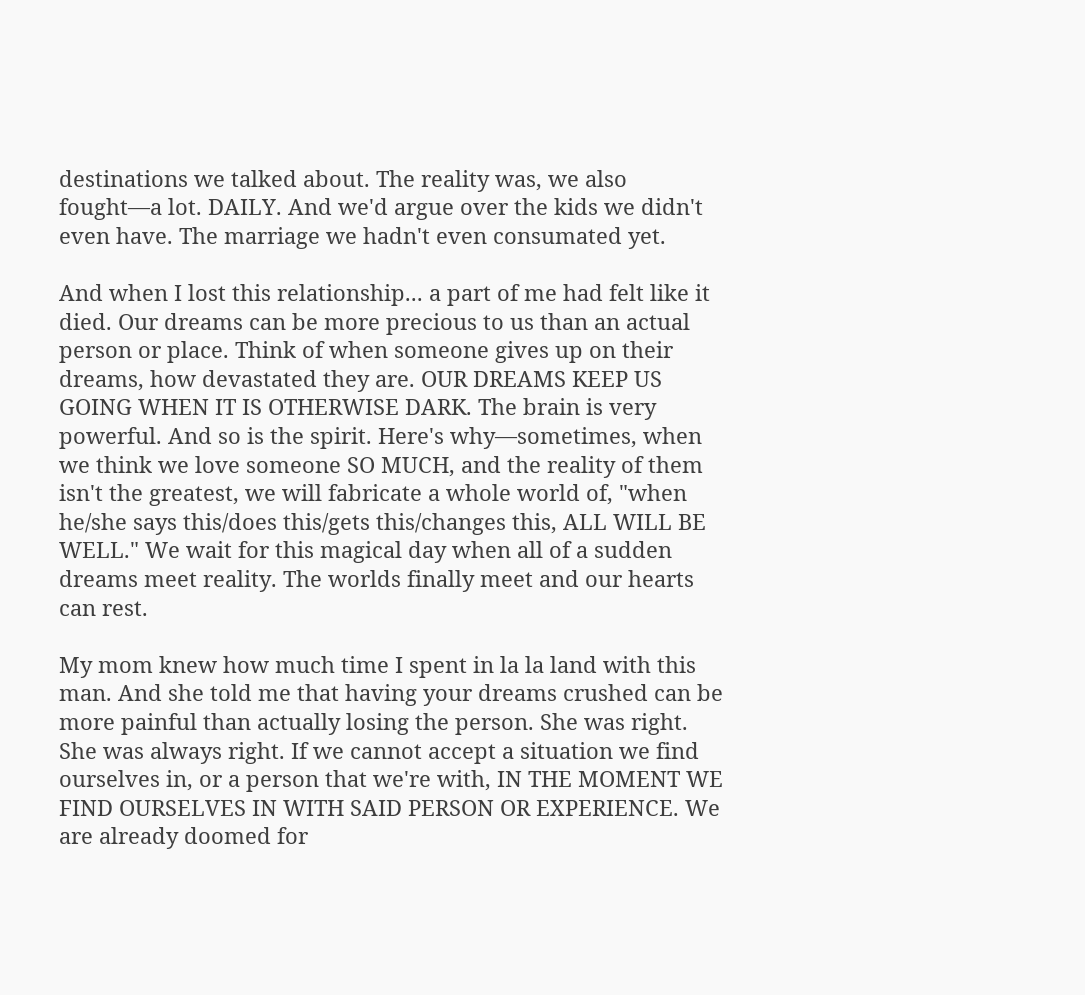destinations we talked about. The reality was, we also fought—a lot. DAILY. And we'd argue over the kids we didn't even have. The marriage we hadn't even consumated yet.

And when I lost this relationship... a part of me had felt like it died. Our dreams can be more precious to us than an actual person or place. Think of when someone gives up on their dreams, how devastated they are. OUR DREAMS KEEP US GOING WHEN IT IS OTHERWISE DARK. The brain is very powerful. And so is the spirit. Here's why—sometimes, when we think we love someone SO MUCH, and the reality of them isn't the greatest, we will fabricate a whole world of, "when he/she says this/does this/gets this/changes this, ALL WILL BE WELL." We wait for this magical day when all of a sudden dreams meet reality. The worlds finally meet and our hearts can rest.

My mom knew how much time I spent in la la land with this man. And she told me that having your dreams crushed can be more painful than actually losing the person. She was right. She was always right. If we cannot accept a situation we find ourselves in, or a person that we're with, IN THE MOMENT WE FIND OURSELVES IN WITH SAID PERSON OR EXPERIENCE. We are already doomed for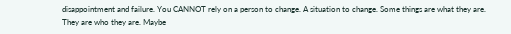disappointment and failure. You CANNOT rely on a person to change. A situation to change. Some things are what they are. They are who they are. Maybe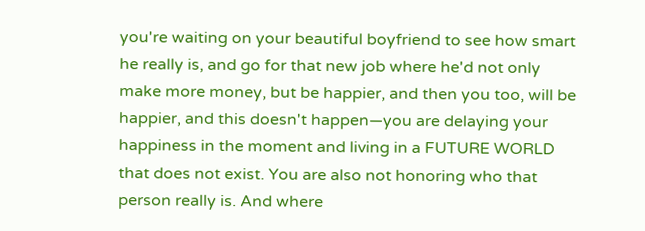you're waiting on your beautiful boyfriend to see how smart he really is, and go for that new job where he'd not only make more money, but be happier, and then you too, will be happier, and this doesn't happen—you are delaying your happiness in the moment and living in a FUTURE WORLD that does not exist. You are also not honoring who that person really is. And where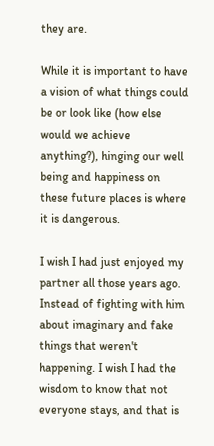they are.

While it is important to have a vision of what things could be or look like (how else would we achieve anything?), hinging our well being and happiness on these future places is where it is dangerous.

I wish I had just enjoyed my partner all those years ago. Instead of fighting with him about imaginary and fake things that weren't happening. I wish I had the wisdom to know that not everyone stays, and that is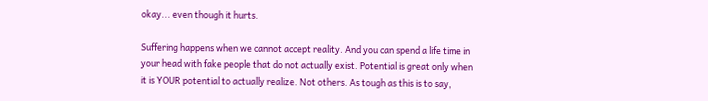okay... even though it hurts.

Suffering happens when we cannot accept reality. And you can spend a life time in your head with fake people that do not actually exist. Potential is great only when it is YOUR potential to actually realize. Not others. As tough as this is to say,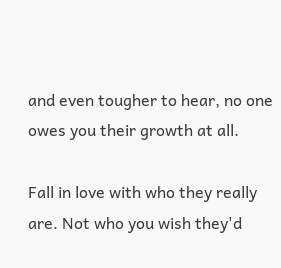and even tougher to hear, no one owes you their growth at all.

Fall in love with who they really are. Not who you wish they'd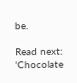be.

Read next: 'Chocolate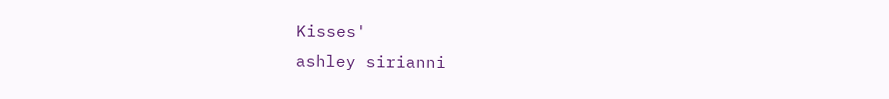Kisses'
ashley sirianni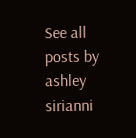See all posts by ashley sirianni